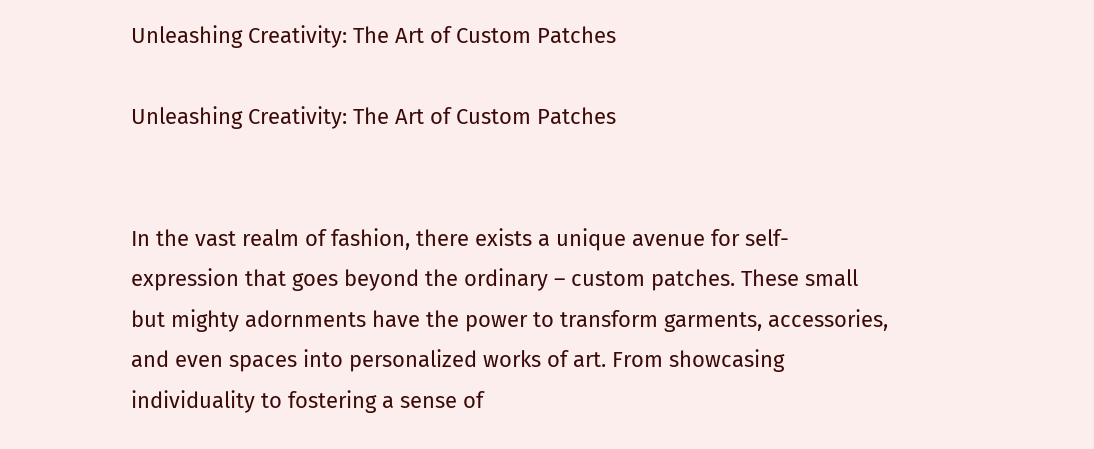Unleashing Creativity: The Art of Custom Patches

Unleashing Creativity: The Art of Custom Patches


In the vast realm of fashion, there exists a unique avenue for self-expression that goes beyond the ordinary – custom patches. These small but mighty adornments have the power to transform garments, accessories, and even spaces into personalized works of art. From showcasing individuality to fostering a sense of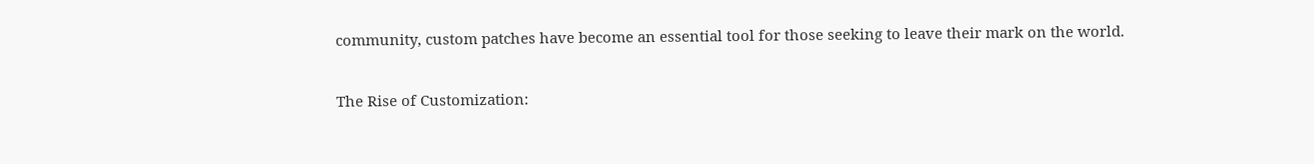community, custom patches have become an essential tool for those seeking to leave their mark on the world.

The Rise of Customization: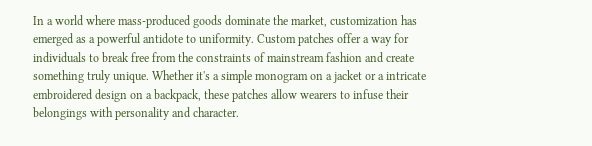In a world where mass-produced goods dominate the market, customization has emerged as a powerful antidote to uniformity. Custom patches offer a way for individuals to break free from the constraints of mainstream fashion and create something truly unique. Whether it's a simple monogram on a jacket or a intricate embroidered design on a backpack, these patches allow wearers to infuse their belongings with personality and character.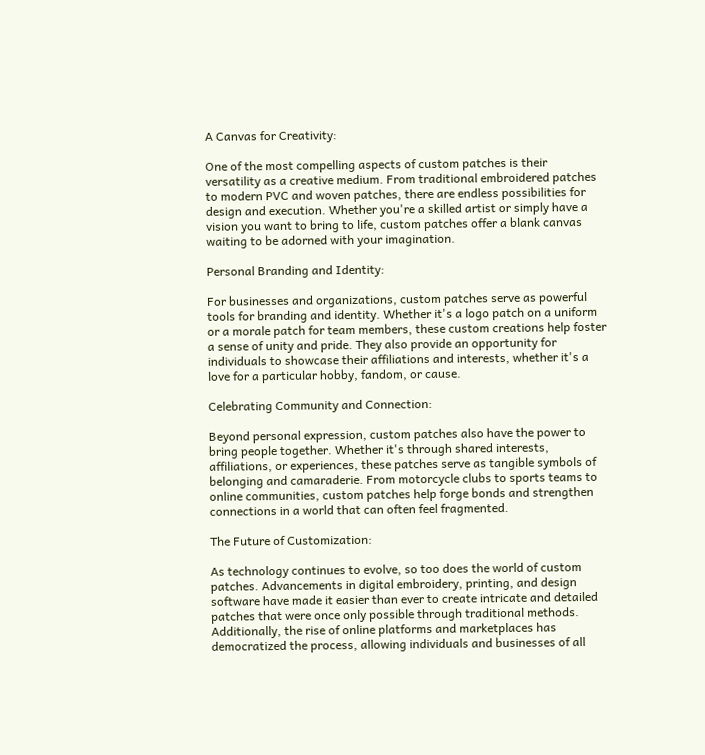A Canvas for Creativity:

One of the most compelling aspects of custom patches is their versatility as a creative medium. From traditional embroidered patches to modern PVC and woven patches, there are endless possibilities for design and execution. Whether you're a skilled artist or simply have a vision you want to bring to life, custom patches offer a blank canvas waiting to be adorned with your imagination.

Personal Branding and Identity:

For businesses and organizations, custom patches serve as powerful tools for branding and identity. Whether it's a logo patch on a uniform or a morale patch for team members, these custom creations help foster a sense of unity and pride. They also provide an opportunity for individuals to showcase their affiliations and interests, whether it's a love for a particular hobby, fandom, or cause.

Celebrating Community and Connection:

Beyond personal expression, custom patches also have the power to bring people together. Whether it's through shared interests, affiliations, or experiences, these patches serve as tangible symbols of belonging and camaraderie. From motorcycle clubs to sports teams to online communities, custom patches help forge bonds and strengthen connections in a world that can often feel fragmented.

The Future of Customization:

As technology continues to evolve, so too does the world of custom patches. Advancements in digital embroidery, printing, and design software have made it easier than ever to create intricate and detailed patches that were once only possible through traditional methods. Additionally, the rise of online platforms and marketplaces has democratized the process, allowing individuals and businesses of all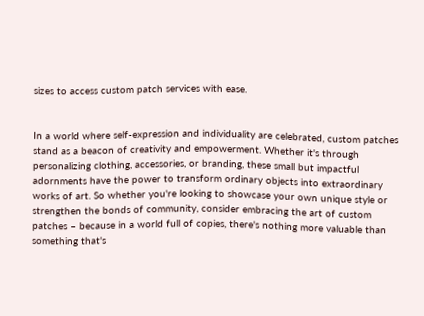sizes to access custom patch services with ease.


In a world where self-expression and individuality are celebrated, custom patches stand as a beacon of creativity and empowerment. Whether it's through personalizing clothing, accessories, or branding, these small but impactful adornments have the power to transform ordinary objects into extraordinary works of art. So whether you're looking to showcase your own unique style or strengthen the bonds of community, consider embracing the art of custom patches – because in a world full of copies, there's nothing more valuable than something that's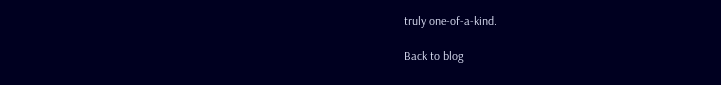truly one-of-a-kind.

Back to blog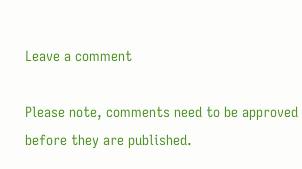Leave a comment

Please note, comments need to be approved before they are published.